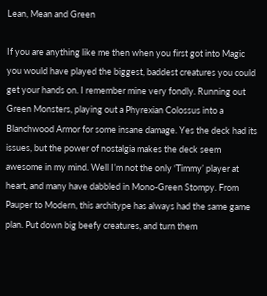Lean, Mean and Green

If you are anything like me then when you first got into Magic you would have played the biggest, baddest creatures you could get your hands on. I remember mine very fondly. Running out Green Monsters, playing out a Phyrexian Colossus into a Blanchwood Armor for some insane damage. Yes the deck had its issues, but the power of nostalgia makes the deck seem awesome in my mind. Well I’m not the only ‘Timmy’ player at heart, and many have dabbled in Mono-Green Stompy. From Pauper to Modern, this architype has always had the same game plan. Put down big beefy creatures, and turn them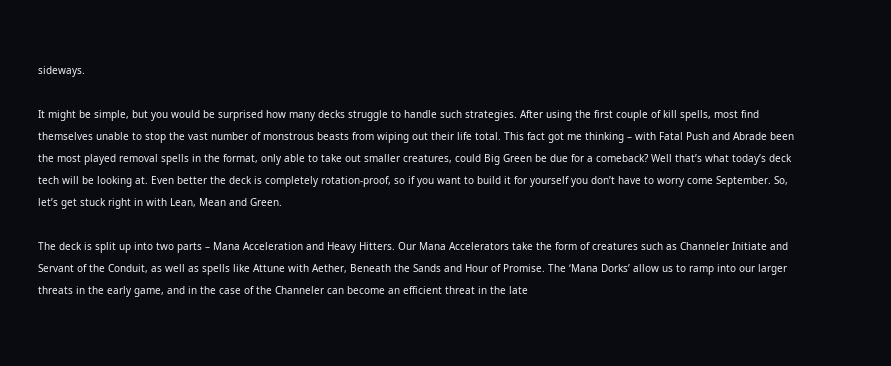sideways.

It might be simple, but you would be surprised how many decks struggle to handle such strategies. After using the first couple of kill spells, most find themselves unable to stop the vast number of monstrous beasts from wiping out their life total. This fact got me thinking – with Fatal Push and Abrade been the most played removal spells in the format, only able to take out smaller creatures, could Big Green be due for a comeback? Well that’s what today’s deck tech will be looking at. Even better the deck is completely rotation-proof, so if you want to build it for yourself you don’t have to worry come September. So, let’s get stuck right in with Lean, Mean and Green.

The deck is split up into two parts – Mana Acceleration and Heavy Hitters. Our Mana Accelerators take the form of creatures such as Channeler Initiate and Servant of the Conduit, as well as spells like Attune with Aether, Beneath the Sands and Hour of Promise. The ‘Mana Dorks’ allow us to ramp into our larger threats in the early game, and in the case of the Channeler can become an efficient threat in the late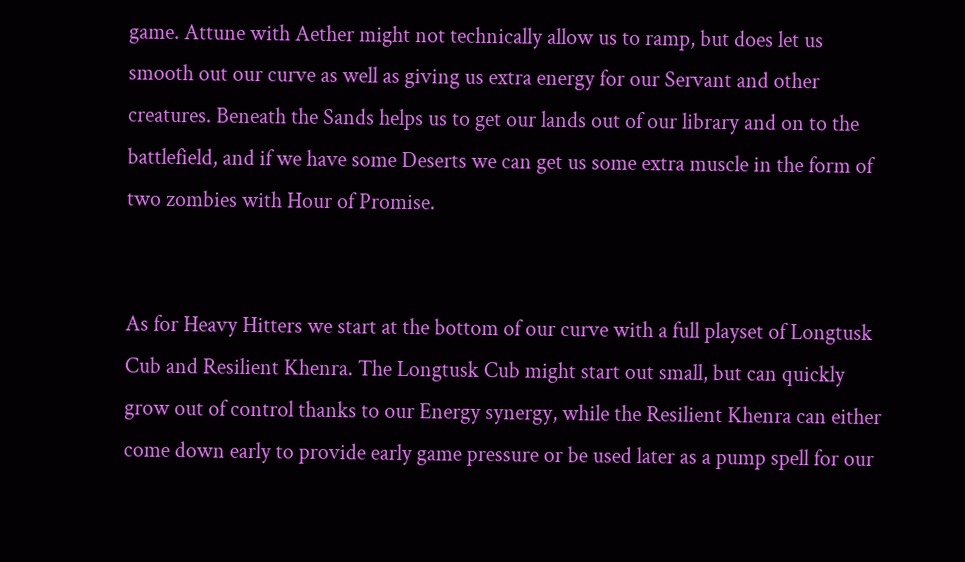game. Attune with Aether might not technically allow us to ramp, but does let us smooth out our curve as well as giving us extra energy for our Servant and other creatures. Beneath the Sands helps us to get our lands out of our library and on to the battlefield, and if we have some Deserts we can get us some extra muscle in the form of two zombies with Hour of Promise.


As for Heavy Hitters we start at the bottom of our curve with a full playset of Longtusk Cub and Resilient Khenra. The Longtusk Cub might start out small, but can quickly grow out of control thanks to our Energy synergy, while the Resilient Khenra can either come down early to provide early game pressure or be used later as a pump spell for our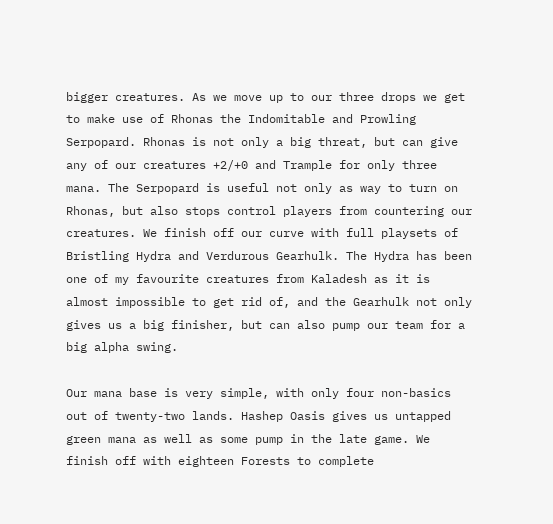bigger creatures. As we move up to our three drops we get to make use of Rhonas the Indomitable and Prowling Serpopard. Rhonas is not only a big threat, but can give any of our creatures +2/+0 and Trample for only three mana. The Serpopard is useful not only as way to turn on Rhonas, but also stops control players from countering our creatures. We finish off our curve with full playsets of Bristling Hydra and Verdurous Gearhulk. The Hydra has been one of my favourite creatures from Kaladesh as it is almost impossible to get rid of, and the Gearhulk not only gives us a big finisher, but can also pump our team for a big alpha swing.

Our mana base is very simple, with only four non-basics out of twenty-two lands. Hashep Oasis gives us untapped green mana as well as some pump in the late game. We finish off with eighteen Forests to complete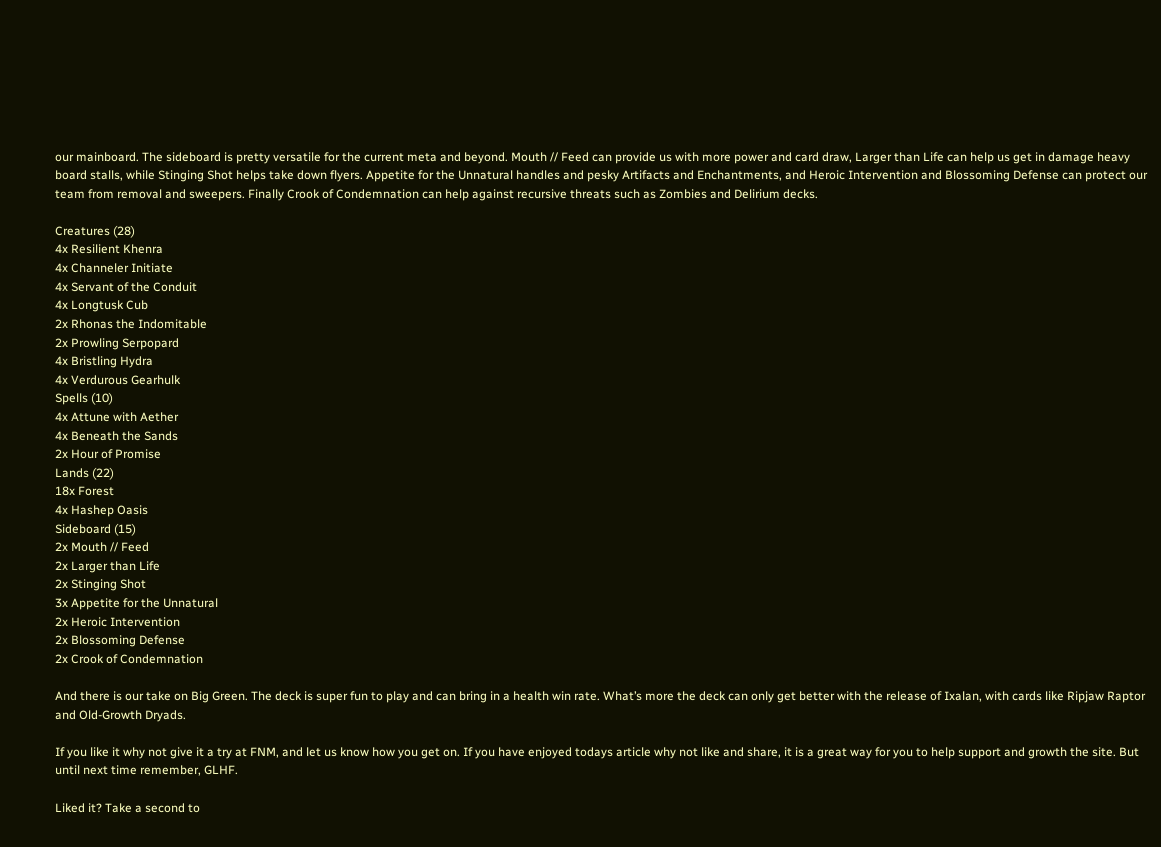our mainboard. The sideboard is pretty versatile for the current meta and beyond. Mouth // Feed can provide us with more power and card draw, Larger than Life can help us get in damage heavy board stalls, while Stinging Shot helps take down flyers. Appetite for the Unnatural handles and pesky Artifacts and Enchantments, and Heroic Intervention and Blossoming Defense can protect our team from removal and sweepers. Finally Crook of Condemnation can help against recursive threats such as Zombies and Delirium decks.

Creatures (28)
4x Resilient Khenra
4x Channeler Initiate
4x Servant of the Conduit
4x Longtusk Cub
2x Rhonas the Indomitable
2x Prowling Serpopard
4x Bristling Hydra
4x Verdurous Gearhulk
Spells (10)
4x Attune with Aether
4x Beneath the Sands
2x Hour of Promise
Lands (22)
18x Forest
4x Hashep Oasis
Sideboard (15)
2x Mouth // Feed
2x Larger than Life
2x Stinging Shot
3x Appetite for the Unnatural
2x Heroic Intervention
2x Blossoming Defense
2x Crook of Condemnation

And there is our take on Big Green. The deck is super fun to play and can bring in a health win rate. What’s more the deck can only get better with the release of Ixalan, with cards like Ripjaw Raptor and Old-Growth Dryads.

If you like it why not give it a try at FNM, and let us know how you get on. If you have enjoyed todays article why not like and share, it is a great way for you to help support and growth the site. But until next time remember, GLHF.

Liked it? Take a second to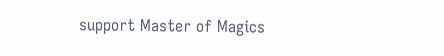support Master of Magics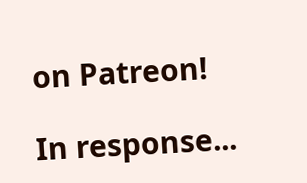on Patreon!

In response...